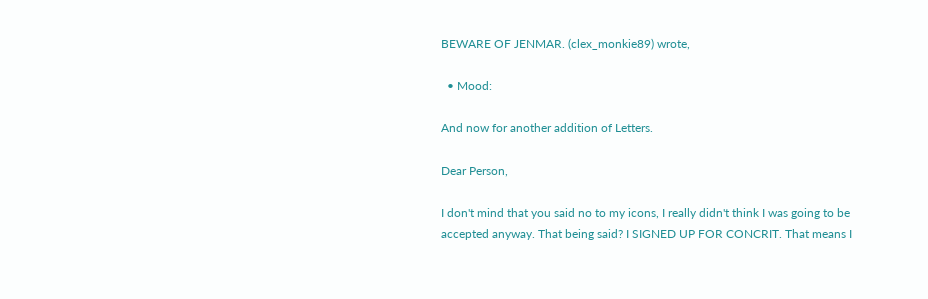BEWARE OF JENMAR. (clex_monkie89) wrote,

  • Mood:

And now for another addition of Letters.

Dear Person,

I don't mind that you said no to my icons, I really didn't think I was going to be accepted anyway. That being said? I SIGNED UP FOR CONCRIT. That means I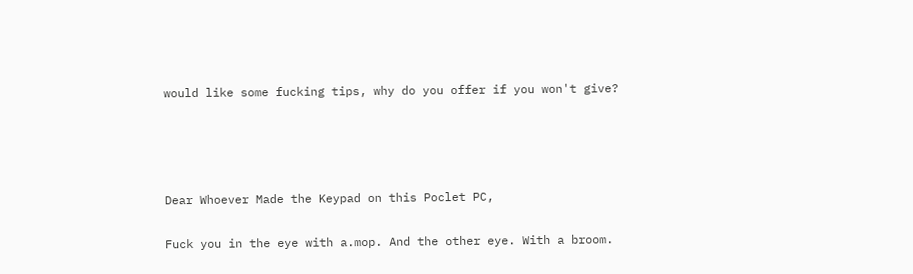would like some fucking tips, why do you offer if you won't give?




Dear Whoever Made the Keypad on this Poclet PC,

Fuck you in the eye with a.mop. And the other eye. With a broom.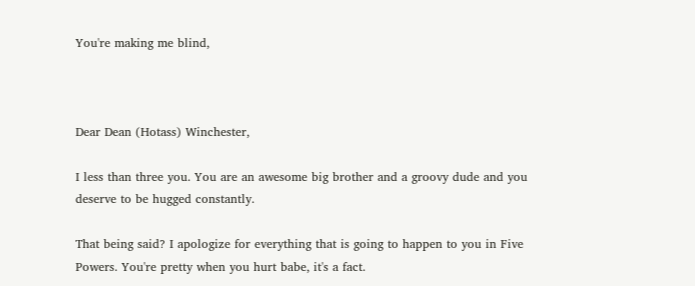You're making me blind,



Dear Dean (Hotass) Winchester,

I less than three you. You are an awesome big brother and a groovy dude and you deserve to be hugged constantly.

That being said? I apologize for everything that is going to happen to you in Five Powers. You're pretty when you hurt babe, it's a fact.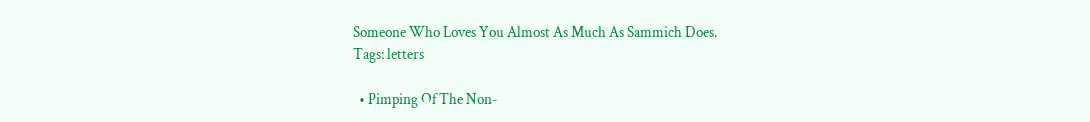Someone Who Loves You Almost As Much As Sammich Does.
Tags: letters

  • Pimping Of The Non-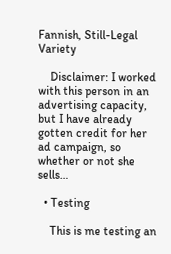Fannish, Still-Legal Variety

    Disclaimer: I worked with this person in an advertising capacity, but I have already gotten credit for her ad campaign, so whether or not she sells…

  • Testing

    This is me testing an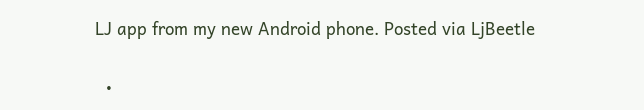LJ app from my new Android phone. Posted via LjBeetle

  •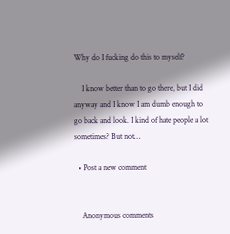Why do I fucking do this to myself?

    I know better than to go there, but I did anyway and I know I am dumb enough to go back and look. I kind of hate people a lot sometimes? But not…

  • Post a new comment


    Anonymous comments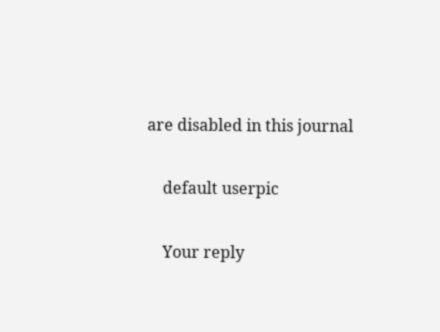are disabled in this journal

    default userpic

    Your reply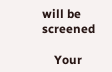will be screened

    Your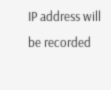IP address will be recorded